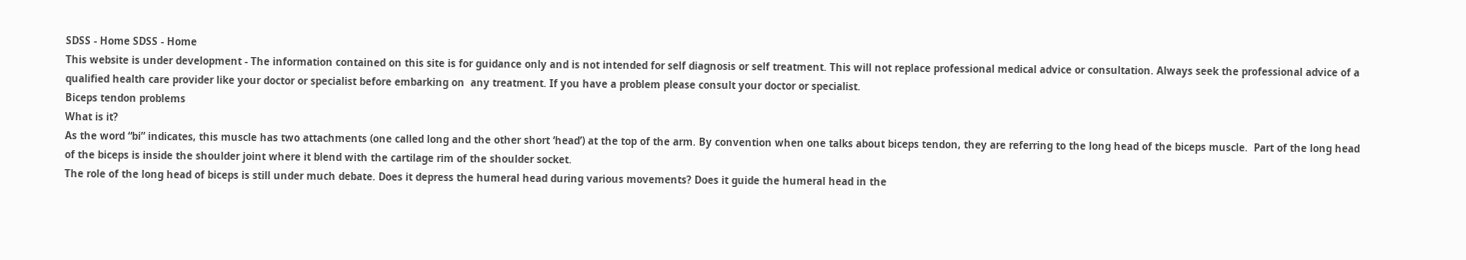SDSS - Home SDSS - Home
This website is under development - The information contained on this site is for guidance only and is not intended for self diagnosis or self treatment. This will not replace professional medical advice or consultation. Always seek the professional advice of a qualified health care provider like your doctor or specialist before embarking on  any treatment. If you have a problem please consult your doctor or specialist.
Biceps tendon problems
What is it?
As the word “bi” indicates, this muscle has two attachments (one called long and the other short ‘head’) at the top of the arm. By convention when one talks about biceps tendon, they are referring to the long head of the biceps muscle.  Part of the long head of the biceps is inside the shoulder joint where it blend with the cartilage rim of the shoulder socket.
The role of the long head of biceps is still under much debate. Does it depress the humeral head during various movements? Does it guide the humeral head in the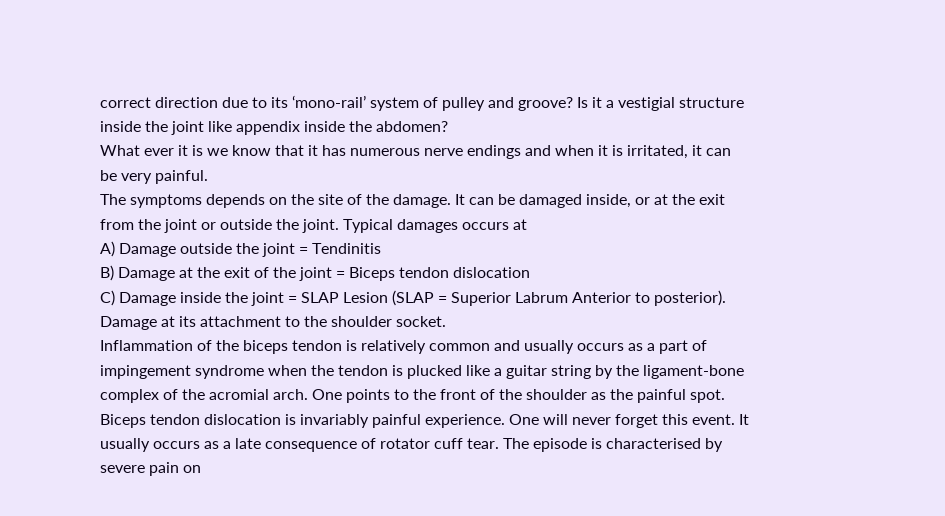correct direction due to its ‘mono-rail’ system of pulley and groove? Is it a vestigial structure inside the joint like appendix inside the abdomen?
What ever it is we know that it has numerous nerve endings and when it is irritated, it can be very painful.
The symptoms depends on the site of the damage. It can be damaged inside, or at the exit from the joint or outside the joint. Typical damages occurs at
A) Damage outside the joint = Tendinitis
B) Damage at the exit of the joint = Biceps tendon dislocation
C) Damage inside the joint = SLAP Lesion (SLAP = Superior Labrum Anterior to posterior). Damage at its attachment to the shoulder socket.
Inflammation of the biceps tendon is relatively common and usually occurs as a part of impingement syndrome when the tendon is plucked like a guitar string by the ligament-bone complex of the acromial arch. One points to the front of the shoulder as the painful spot.
Biceps tendon dislocation is invariably painful experience. One will never forget this event. It usually occurs as a late consequence of rotator cuff tear. The episode is characterised by severe pain on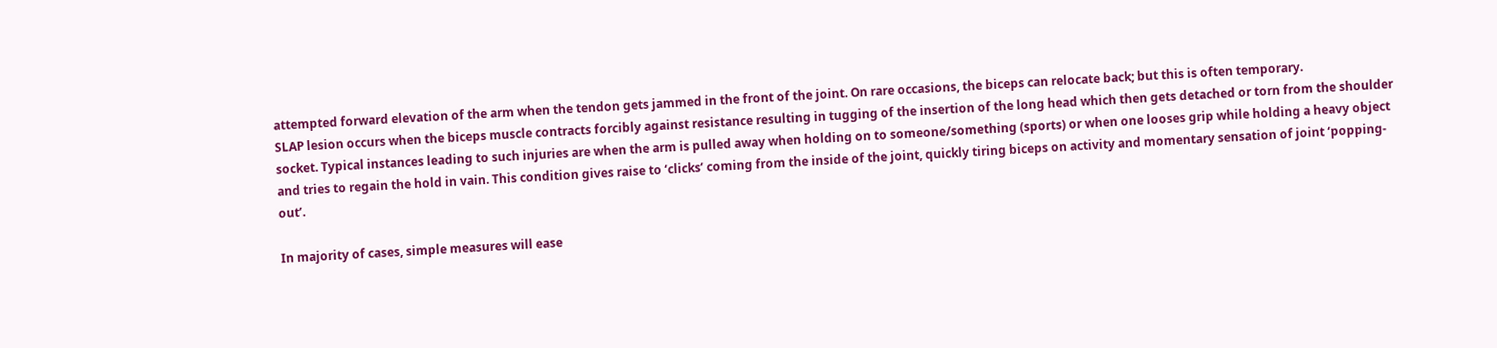attempted forward elevation of the arm when the tendon gets jammed in the front of the joint. On rare occasions, the biceps can relocate back; but this is often temporary.
SLAP lesion occurs when the biceps muscle contracts forcibly against resistance resulting in tugging of the insertion of the long head which then gets detached or torn from the shoulder socket. Typical instances leading to such injuries are when the arm is pulled away when holding on to someone/something (sports) or when one looses grip while holding a heavy object and tries to regain the hold in vain. This condition gives raise to ‘clicks’ coming from the inside of the joint, quickly tiring biceps on activity and momentary sensation of joint ‘popping-out’.

In majority of cases, simple measures will ease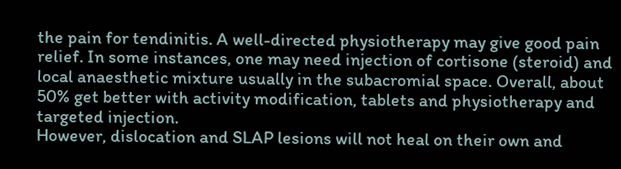the pain for tendinitis. A well-directed physiotherapy may give good pain relief. In some instances, one may need injection of cortisone (steroid) and local anaesthetic mixture usually in the subacromial space. Overall, about 50% get better with activity modification, tablets and physiotherapy and targeted injection.
However, dislocation and SLAP lesions will not heal on their own and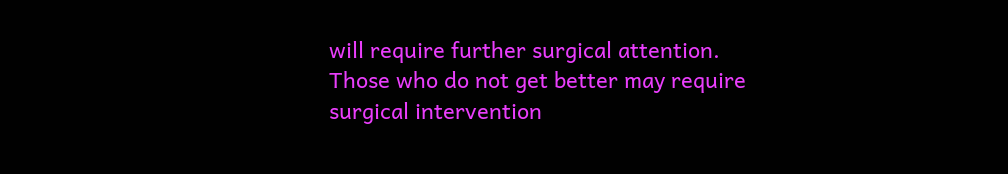will require further surgical attention. Those who do not get better may require surgical intervention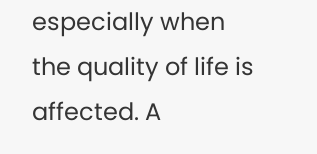especially when the quality of life is affected. A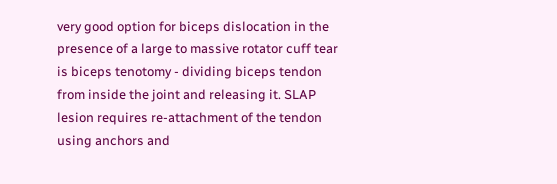very good option for biceps dislocation in the presence of a large to massive rotator cuff tear is biceps tenotomy - dividing biceps tendon from inside the joint and releasing it. SLAP lesion requires re-attachment of the tendon using anchors and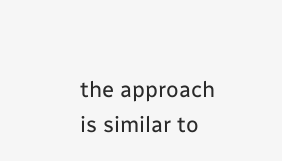the approach is similar to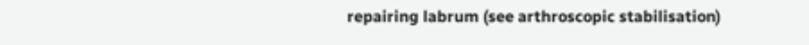repairing labrum (see arthroscopic stabilisation)